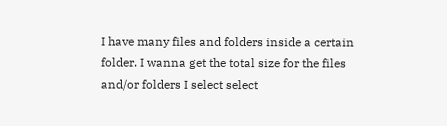I have many files and folders inside a certain folder. I wanna get the total size for the files and/or folders I select select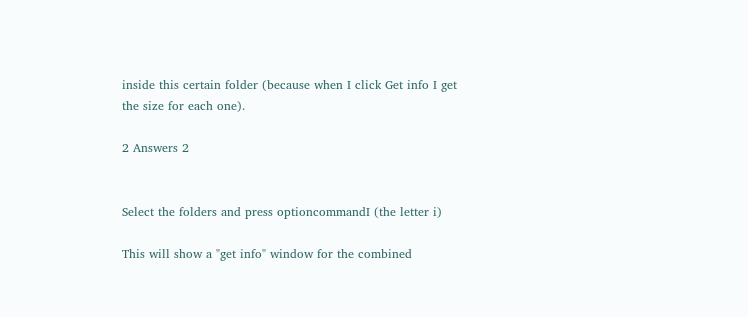inside this certain folder (because when I click Get info I get the size for each one).

2 Answers 2


Select the folders and press optioncommandI (the letter i)

This will show a "get info" window for the combined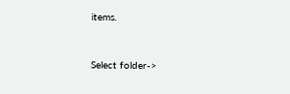items.



Select folder->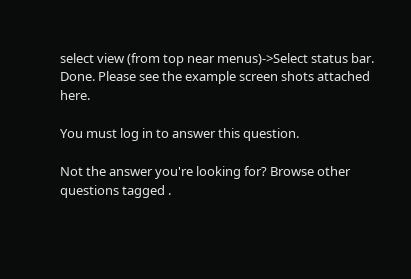select view (from top near menus)->Select status bar. Done. Please see the example screen shots attached here.

You must log in to answer this question.

Not the answer you're looking for? Browse other questions tagged .